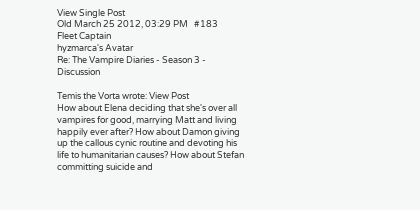View Single Post
Old March 25 2012, 03:29 PM   #183
Fleet Captain
hyzmarca's Avatar
Re: The Vampire Diaries - Season 3 - Discussion

Temis the Vorta wrote: View Post
How about Elena deciding that she's over all vampires for good, marrying Matt and living happily ever after? How about Damon giving up the callous cynic routine and devoting his life to humanitarian causes? How about Stefan committing suicide and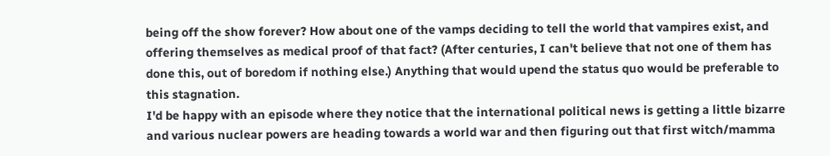being off the show forever? How about one of the vamps deciding to tell the world that vampires exist, and offering themselves as medical proof of that fact? (After centuries, I can't believe that not one of them has done this, out of boredom if nothing else.) Anything that would upend the status quo would be preferable to this stagnation.
I'd be happy with an episode where they notice that the international political news is getting a little bizarre and various nuclear powers are heading towards a world war and then figuring out that first witch/mamma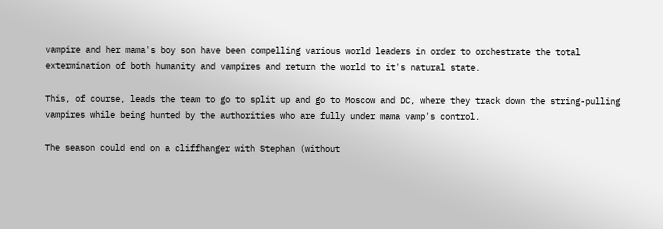vampire and her mama's boy son have been compelling various world leaders in order to orchestrate the total extermination of both humanity and vampires and return the world to it's natural state.

This, of course, leads the team to go to split up and go to Moscow and DC, where they track down the string-pulling vampires while being hunted by the authorities who are fully under mama vamp's control.

The season could end on a cliffhanger with Stephan (without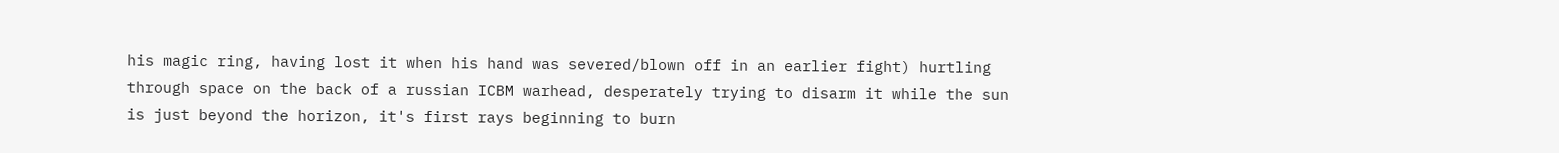his magic ring, having lost it when his hand was severed/blown off in an earlier fight) hurtling through space on the back of a russian ICBM warhead, desperately trying to disarm it while the sun is just beyond the horizon, it's first rays beginning to burn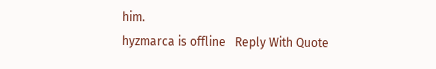him.
hyzmarca is offline   Reply With Quote